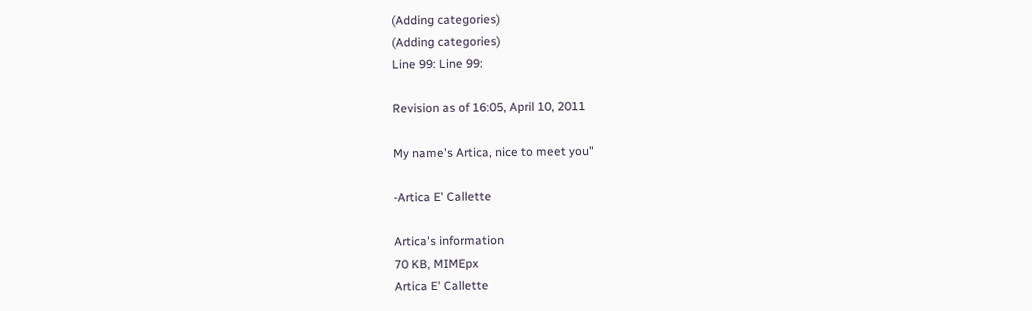(Adding categories)
(Adding categories)
Line 99: Line 99:

Revision as of 16:05, April 10, 2011

My name's Artica, nice to meet you"

-Artica E' Callette

Artica's information
70 KB, MIMEpx
Artica E' Callette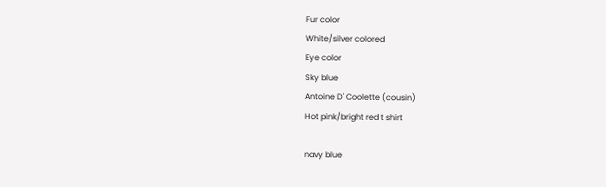Fur color
White/silver colored
Eye color
Sky blue
Antoine D' Coolette (cousin)
Hot pink/bright red t shirt

navy blue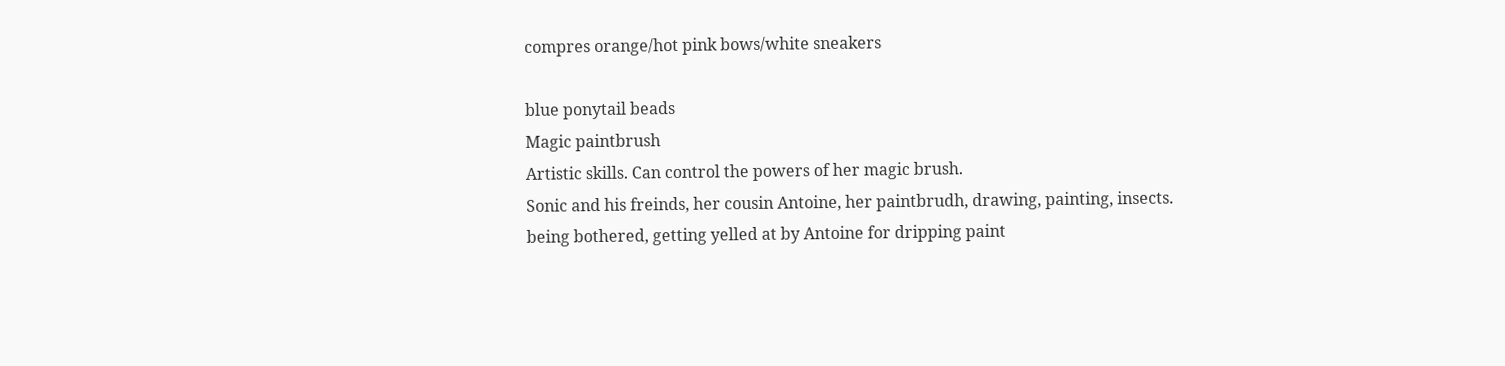compres orange/hot pink bows/white sneakers

blue ponytail beads
Magic paintbrush
Artistic skills. Can control the powers of her magic brush.
Sonic and his freinds, her cousin Antoine, her paintbrudh, drawing, painting, insects.
being bothered, getting yelled at by Antoine for dripping paint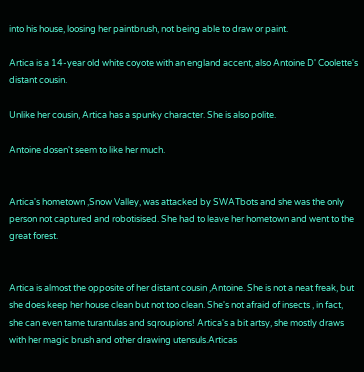into his house, loosing her paintbrush, not being able to draw or paint.

Artica is a 14-year old white coyote with an england accent, also Antoine D' Coolette's distant cousin.

Unlike her cousin, Artica has a spunky character. She is also polite.

Antoine dosen't seem to like her much.


Artica's hometown ,Snow Valley, was attacked by SWATbots and she was the only person not captured and robotisised. She had to leave her hometown and went to the great forest.


Artica is almost the opposite of her distant cousin ,Antoine. She is not a neat freak, but she does keep her house clean but not too clean. She's not afraid of insects , in fact, she can even tame turantulas and sqroupions! Artica's a bit artsy, she mostly draws with her magic brush and other drawing utensuls.Articas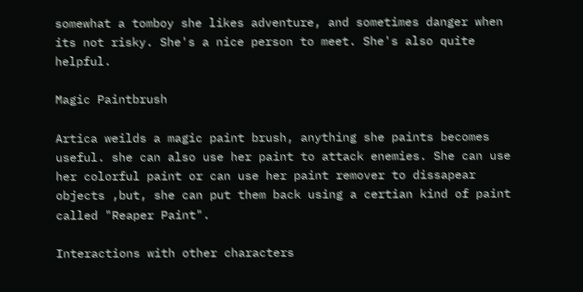somewhat a tomboy she likes adventure, and sometimes danger when its not risky. She's a nice person to meet. She's also quite helpful.

Magic Paintbrush

Artica weilds a magic paint brush, anything she paints becomes useful. she can also use her paint to attack enemies. She can use her colorful paint or can use her paint remover to dissapear objects ,but, she can put them back using a certian kind of paint called "Reaper Paint".

Interactions with other characters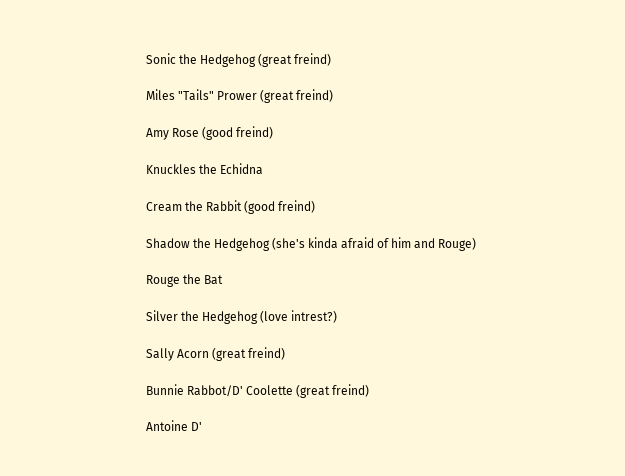Sonic the Hedgehog (great freind)

Miles "Tails" Prower (great freind)

Amy Rose (good freind)

Knuckles the Echidna

Cream the Rabbit (good freind)

Shadow the Hedgehog (she's kinda afraid of him and Rouge)

Rouge the Bat

Silver the Hedgehog (love intrest?)

Sally Acorn (great freind)

Bunnie Rabbot/D' Coolette (great freind)

Antoine D'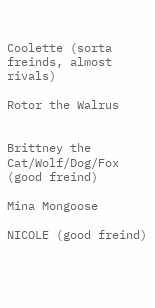Coolette (sorta freinds, almost rivals)

Rotor the Walrus


Brittney the Cat/Wolf/Dog/Fox (good freind)

Mina Mongoose

NICOLE (good freind)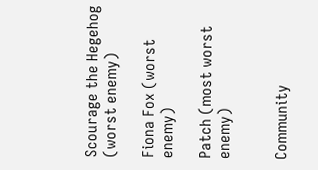Scourage the Hegehog (worst enemy)

Fiona Fox (worst enemy)

Patch (most worst enemy)


Community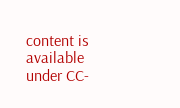content is available under CC-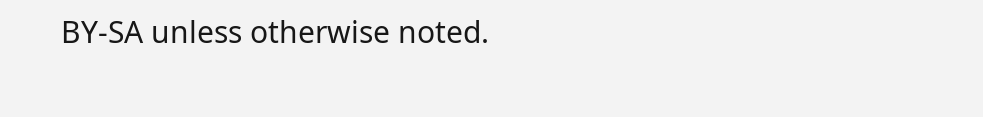BY-SA unless otherwise noted.